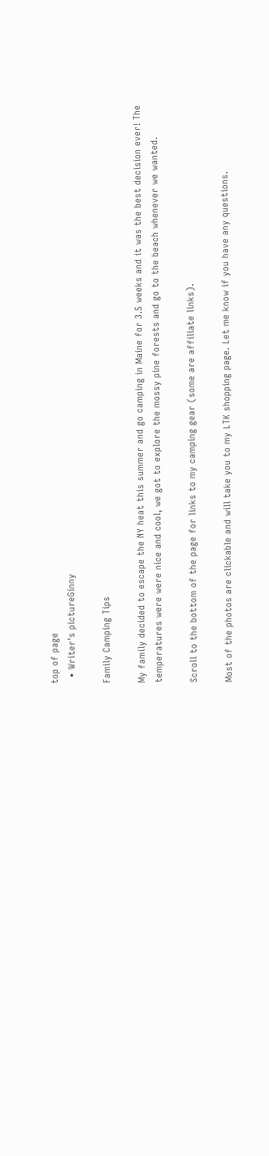top of page
  • Writer's pictureGinny

Family Camping Tips

My family decided to escape the NY heat this summer and go camping in Maine for 3.5 weeks and it was the best decision ever! The temperatures were were nice and cool, we got to explore the mossy pine forests and go to the beach whenever we wanted.

Scroll to the bottom of the page for links to my camping gear (some are affiliate links).

Most of the photos are clickable and will take you to my LTK shopping page. Let me know if you have any questions.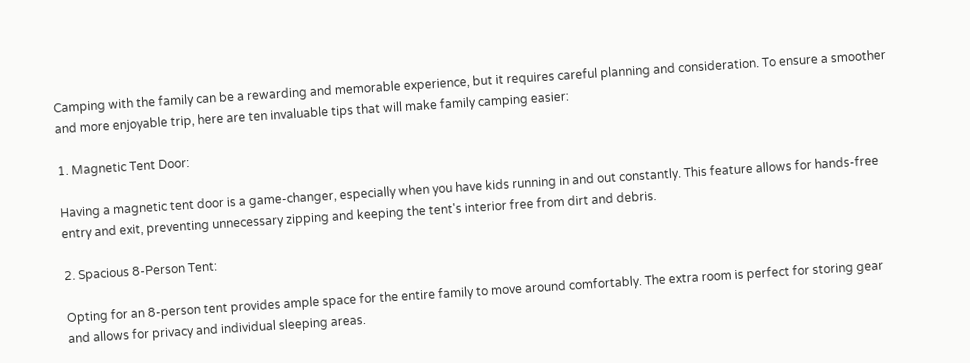Camping with the family can be a rewarding and memorable experience, but it requires careful planning and consideration. To ensure a smoother and more enjoyable trip, here are ten invaluable tips that will make family camping easier:

1. Magnetic Tent Door:

Having a magnetic tent door is a game-changer, especially when you have kids running in and out constantly. This feature allows for hands-free entry and exit, preventing unnecessary zipping and keeping the tent's interior free from dirt and debris.

2. Spacious 8-Person Tent:

Opting for an 8-person tent provides ample space for the entire family to move around comfortably. The extra room is perfect for storing gear and allows for privacy and individual sleeping areas.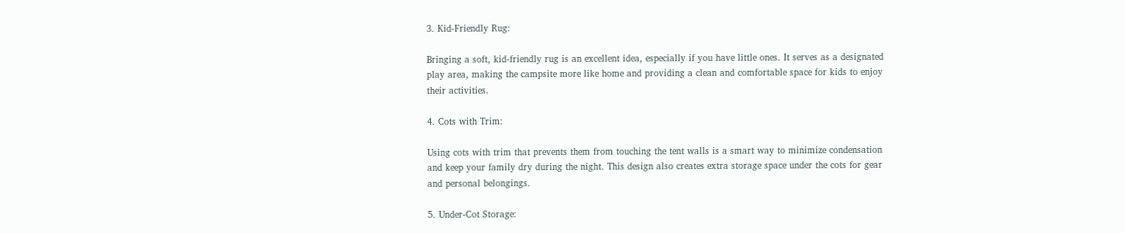3. Kid-Friendly Rug:

Bringing a soft, kid-friendly rug is an excellent idea, especially if you have little ones. It serves as a designated play area, making the campsite more like home and providing a clean and comfortable space for kids to enjoy their activities.

4. Cots with Trim:

Using cots with trim that prevents them from touching the tent walls is a smart way to minimize condensation and keep your family dry during the night. This design also creates extra storage space under the cots for gear and personal belongings.

5. Under-Cot Storage: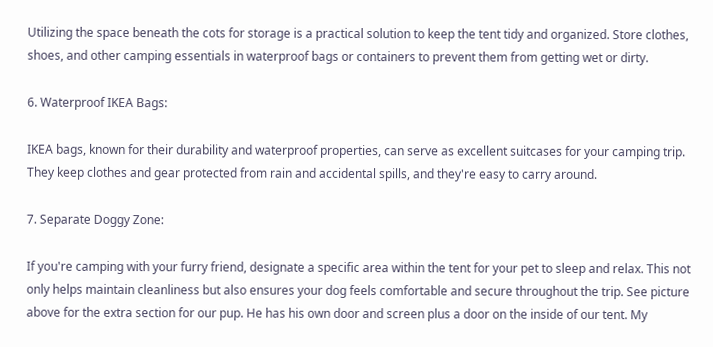Utilizing the space beneath the cots for storage is a practical solution to keep the tent tidy and organized. Store clothes, shoes, and other camping essentials in waterproof bags or containers to prevent them from getting wet or dirty.

6. Waterproof IKEA Bags:

IKEA bags, known for their durability and waterproof properties, can serve as excellent suitcases for your camping trip. They keep clothes and gear protected from rain and accidental spills, and they're easy to carry around.

7. Separate Doggy Zone:

If you're camping with your furry friend, designate a specific area within the tent for your pet to sleep and relax. This not only helps maintain cleanliness but also ensures your dog feels comfortable and secure throughout the trip. See picture above for the extra section for our pup. He has his own door and screen plus a door on the inside of our tent. My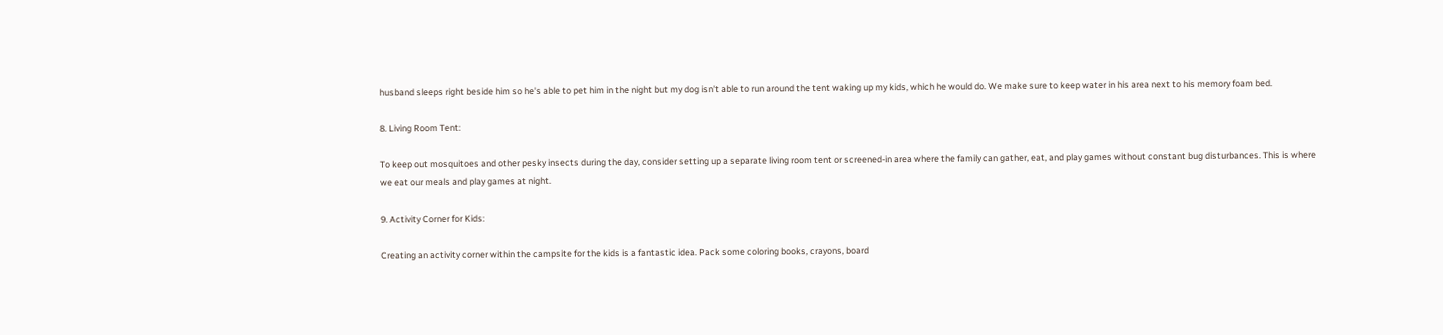husband sleeps right beside him so he's able to pet him in the night but my dog isn't able to run around the tent waking up my kids, which he would do. We make sure to keep water in his area next to his memory foam bed.

8. Living Room Tent:

To keep out mosquitoes and other pesky insects during the day, consider setting up a separate living room tent or screened-in area where the family can gather, eat, and play games without constant bug disturbances. This is where we eat our meals and play games at night.

9. Activity Corner for Kids:

Creating an activity corner within the campsite for the kids is a fantastic idea. Pack some coloring books, crayons, board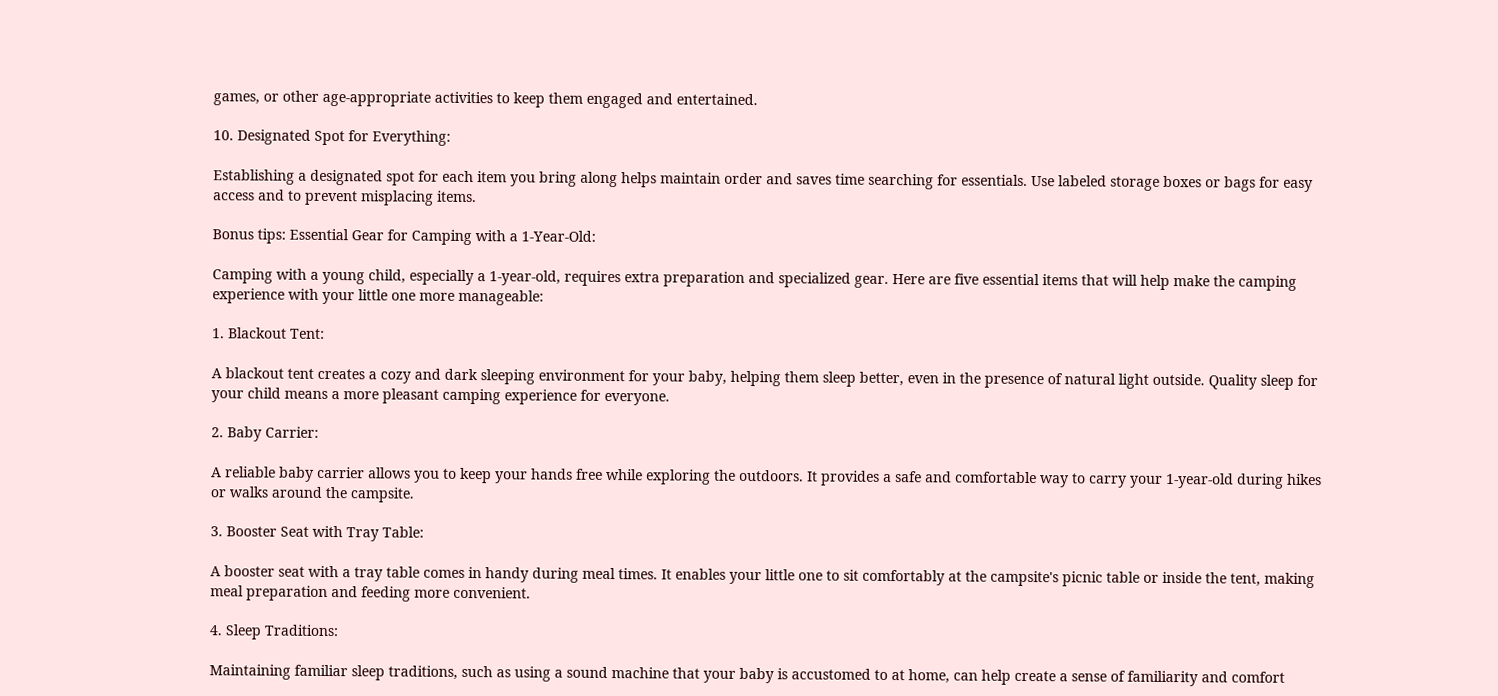games, or other age-appropriate activities to keep them engaged and entertained.

10. Designated Spot for Everything:

Establishing a designated spot for each item you bring along helps maintain order and saves time searching for essentials. Use labeled storage boxes or bags for easy access and to prevent misplacing items.

Bonus tips: Essential Gear for Camping with a 1-Year-Old:

Camping with a young child, especially a 1-year-old, requires extra preparation and specialized gear. Here are five essential items that will help make the camping experience with your little one more manageable:

1. Blackout Tent:

A blackout tent creates a cozy and dark sleeping environment for your baby, helping them sleep better, even in the presence of natural light outside. Quality sleep for your child means a more pleasant camping experience for everyone.

2. Baby Carrier:

A reliable baby carrier allows you to keep your hands free while exploring the outdoors. It provides a safe and comfortable way to carry your 1-year-old during hikes or walks around the campsite.

3. Booster Seat with Tray Table:

A booster seat with a tray table comes in handy during meal times. It enables your little one to sit comfortably at the campsite's picnic table or inside the tent, making meal preparation and feeding more convenient.

4. Sleep Traditions:

Maintaining familiar sleep traditions, such as using a sound machine that your baby is accustomed to at home, can help create a sense of familiarity and comfort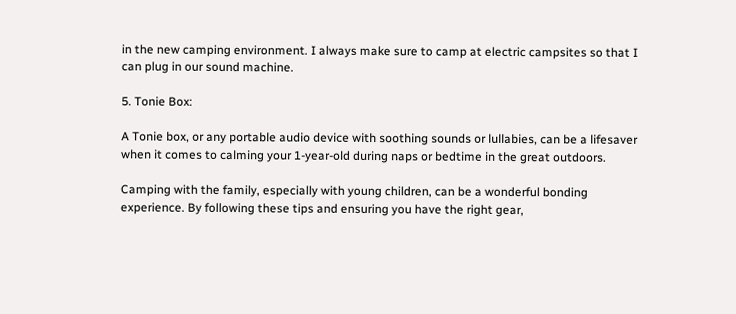in the new camping environment. I always make sure to camp at electric campsites so that I can plug in our sound machine.

5. Tonie Box:

A Tonie box, or any portable audio device with soothing sounds or lullabies, can be a lifesaver when it comes to calming your 1-year-old during naps or bedtime in the great outdoors.

Camping with the family, especially with young children, can be a wonderful bonding experience. By following these tips and ensuring you have the right gear,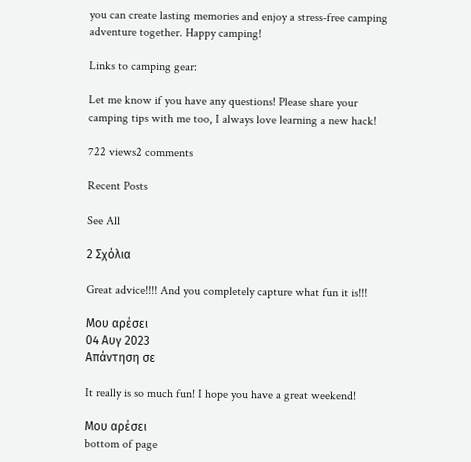you can create lasting memories and enjoy a stress-free camping adventure together. Happy camping!

Links to camping gear:

Let me know if you have any questions! Please share your camping tips with me too, I always love learning a new hack!

722 views2 comments

Recent Posts

See All

2 Σχόλια

Great advice!!!! And you completely capture what fun it is!!!

Μου αρέσει
04 Αυγ 2023
Απάντηση σε

It really is so much fun! I hope you have a great weekend!

Μου αρέσει
bottom of page